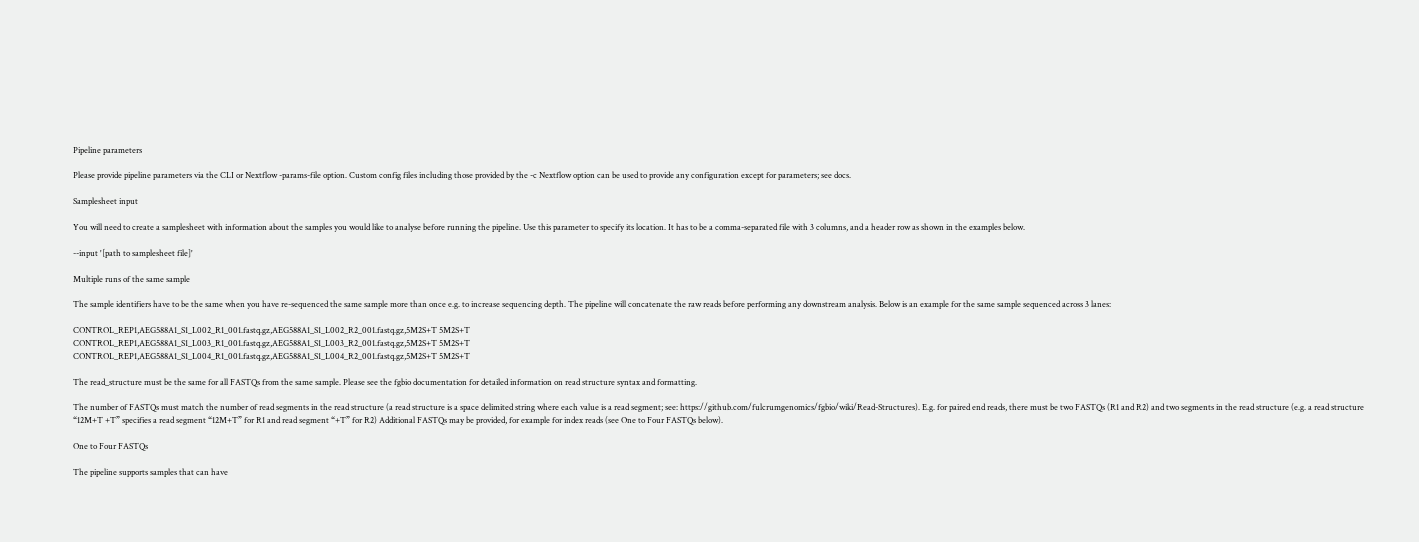Pipeline parameters

Please provide pipeline parameters via the CLI or Nextflow -params-file option. Custom config files including those provided by the -c Nextflow option can be used to provide any configuration except for parameters; see docs.

Samplesheet input

You will need to create a samplesheet with information about the samples you would like to analyse before running the pipeline. Use this parameter to specify its location. It has to be a comma-separated file with 3 columns, and a header row as shown in the examples below.

--input '[path to samplesheet file]'

Multiple runs of the same sample

The sample identifiers have to be the same when you have re-sequenced the same sample more than once e.g. to increase sequencing depth. The pipeline will concatenate the raw reads before performing any downstream analysis. Below is an example for the same sample sequenced across 3 lanes:

CONTROL_REP1,AEG588A1_S1_L002_R1_001.fastq.gz,AEG588A1_S1_L002_R2_001.fastq.gz,5M2S+T 5M2S+T
CONTROL_REP1,AEG588A1_S1_L003_R1_001.fastq.gz,AEG588A1_S1_L003_R2_001.fastq.gz,5M2S+T 5M2S+T
CONTROL_REP1,AEG588A1_S1_L004_R1_001.fastq.gz,AEG588A1_S1_L004_R2_001.fastq.gz,5M2S+T 5M2S+T

The read_structure must be the same for all FASTQs from the same sample. Please see the fgbio documentation for detailed information on read structure syntax and formatting.

The number of FASTQs must match the number of read segments in the read structure (a read structure is a space delimited string where each value is a read segment; see: https://github.com/fulcrumgenomics/fgbio/wiki/Read-Structures). E.g. for paired end reads, there must be two FASTQs (R1 and R2) and two segments in the read structure (e.g. a read structure “12M+T +T” specifies a read segment “12M+T” for R1 and read segment “+T” for R2) Additional FASTQs may be provided, for example for index reads (see One to Four FASTQs below).

One to Four FASTQs

The pipeline supports samples that can have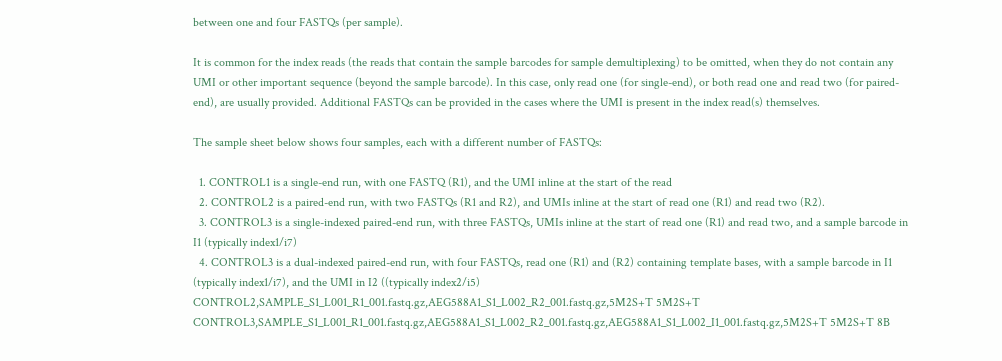between one and four FASTQs (per sample).

It is common for the index reads (the reads that contain the sample barcodes for sample demultiplexing) to be omitted, when they do not contain any UMI or other important sequence (beyond the sample barcode). In this case, only read one (for single-end), or both read one and read two (for paired-end), are usually provided. Additional FASTQs can be provided in the cases where the UMI is present in the index read(s) themselves.

The sample sheet below shows four samples, each with a different number of FASTQs:

  1. CONTROL1 is a single-end run, with one FASTQ (R1), and the UMI inline at the start of the read
  2. CONTROL2 is a paired-end run, with two FASTQs (R1 and R2), and UMIs inline at the start of read one (R1) and read two (R2).
  3. CONTROL3 is a single-indexed paired-end run, with three FASTQs, UMIs inline at the start of read one (R1) and read two, and a sample barcode in I1 (typically index1/i7)
  4. CONTROL3 is a dual-indexed paired-end run, with four FASTQs, read one (R1) and (R2) containing template bases, with a sample barcode in I1 (typically index1/i7), and the UMI in I2 ((typically index2/i5)
CONTROL2,SAMPLE_S1_L001_R1_001.fastq.gz,AEG588A1_S1_L002_R2_001.fastq.gz,5M2S+T 5M2S+T
CONTROL3,SAMPLE_S1_L001_R1_001.fastq.gz,AEG588A1_S1_L002_R2_001.fastq.gz,AEG588A1_S1_L002_I1_001.fastq.gz,5M2S+T 5M2S+T 8B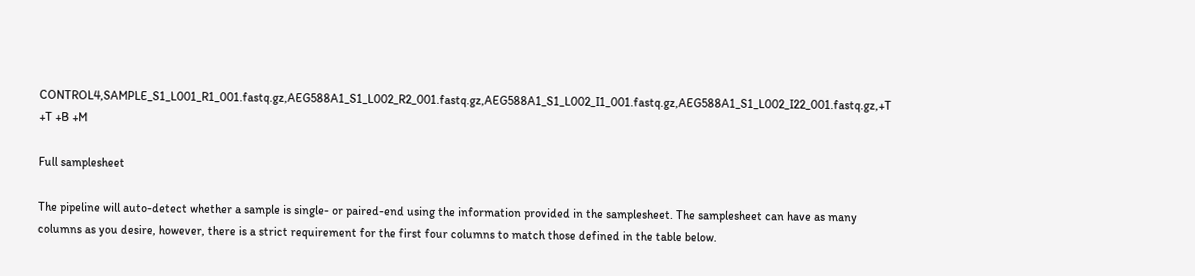CONTROL4,SAMPLE_S1_L001_R1_001.fastq.gz,AEG588A1_S1_L002_R2_001.fastq.gz,AEG588A1_S1_L002_I1_001.fastq.gz,AEG588A1_S1_L002_I22_001.fastq.gz,+T +T +B +M

Full samplesheet

The pipeline will auto-detect whether a sample is single- or paired-end using the information provided in the samplesheet. The samplesheet can have as many columns as you desire, however, there is a strict requirement for the first four columns to match those defined in the table below.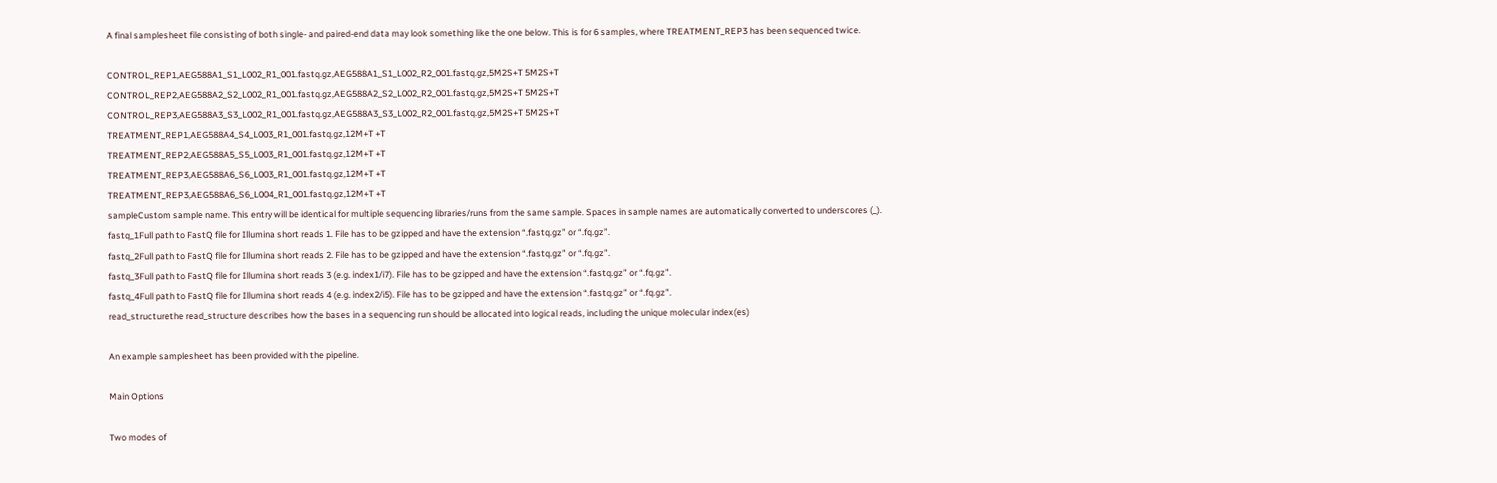A final samplesheet file consisting of both single- and paired-end data may look something like the one below. This is for 6 samples, where TREATMENT_REP3 has been sequenced twice.

CONTROL_REP1,AEG588A1_S1_L002_R1_001.fastq.gz,AEG588A1_S1_L002_R2_001.fastq.gz,5M2S+T 5M2S+T
CONTROL_REP2,AEG588A2_S2_L002_R1_001.fastq.gz,AEG588A2_S2_L002_R2_001.fastq.gz,5M2S+T 5M2S+T
CONTROL_REP3,AEG588A3_S3_L002_R1_001.fastq.gz,AEG588A3_S3_L002_R2_001.fastq.gz,5M2S+T 5M2S+T
TREATMENT_REP1,AEG588A4_S4_L003_R1_001.fastq.gz,12M+T +T
TREATMENT_REP2,AEG588A5_S5_L003_R1_001.fastq.gz,12M+T +T
TREATMENT_REP3,AEG588A6_S6_L003_R1_001.fastq.gz,12M+T +T
TREATMENT_REP3,AEG588A6_S6_L004_R1_001.fastq.gz,12M+T +T
sampleCustom sample name. This entry will be identical for multiple sequencing libraries/runs from the same sample. Spaces in sample names are automatically converted to underscores (_).
fastq_1Full path to FastQ file for Illumina short reads 1. File has to be gzipped and have the extension “.fastq.gz” or “.fq.gz”.
fastq_2Full path to FastQ file for Illumina short reads 2. File has to be gzipped and have the extension “.fastq.gz” or “.fq.gz”.
fastq_3Full path to FastQ file for Illumina short reads 3 (e.g. index1/i7). File has to be gzipped and have the extension “.fastq.gz” or “.fq.gz”.
fastq_4Full path to FastQ file for Illumina short reads 4 (e.g. index2/i5). File has to be gzipped and have the extension “.fastq.gz” or “.fq.gz”.
read_structurethe read_structure describes how the bases in a sequencing run should be allocated into logical reads, including the unique molecular index(es)

An example samplesheet has been provided with the pipeline.

Main Options

Two modes of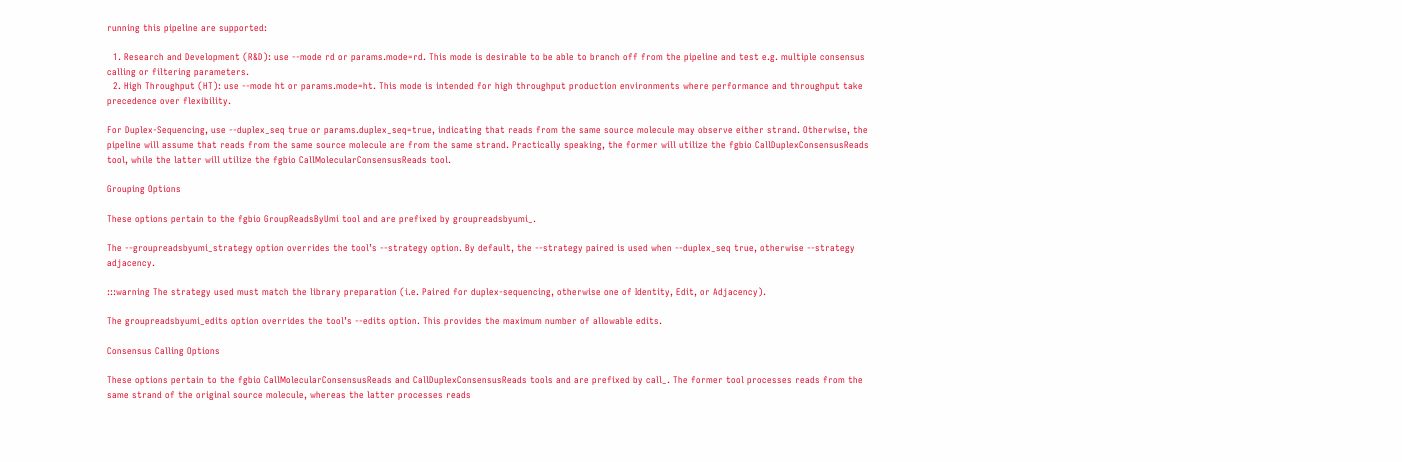running this pipeline are supported:

  1. Research and Development (R&D): use --mode rd or params.mode=rd. This mode is desirable to be able to branch off from the pipeline and test e.g. multiple consensus calling or filtering parameters.
  2. High Throughput (HT): use --mode ht or params.mode=ht. This mode is intended for high throughput production environments where performance and throughput take precedence over flexibility.

For Duplex-Sequencing, use --duplex_seq true or params.duplex_seq=true, indicating that reads from the same source molecule may observe either strand. Otherwise, the pipeline will assume that reads from the same source molecule are from the same strand. Practically speaking, the former will utilize the fgbio CallDuplexConsensusReads tool, while the latter will utilize the fgbio CallMolecularConsensusReads tool.

Grouping Options

These options pertain to the fgbio GroupReadsByUmi tool and are prefixed by groupreadsbyumi_.

The --groupreadsbyumi_strategy option overrides the tool’s --strategy option. By default, the --strategy paired is used when --duplex_seq true, otherwise --strategy adjacency.

:::warning The strategy used must match the library preparation (i.e. Paired for duplex-sequencing, otherwise one of Identity, Edit, or Adjacency).

The groupreadsbyumi_edits option overrides the tool’s --edits option. This provides the maximum number of allowable edits.

Consensus Calling Options

These options pertain to the fgbio CallMolecularConsensusReads and CallDuplexConsensusReads tools and are prefixed by call_. The former tool processes reads from the same strand of the original source molecule, whereas the latter processes reads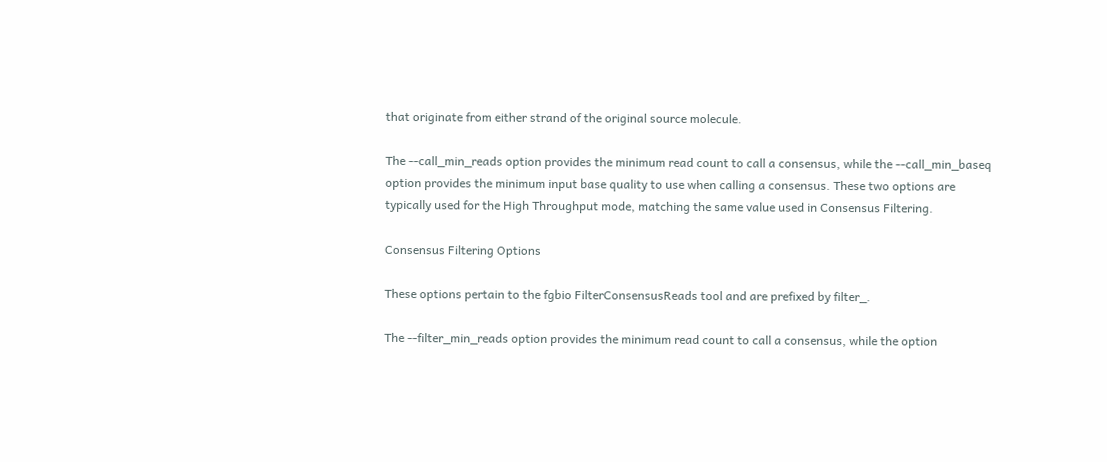that originate from either strand of the original source molecule.

The --call_min_reads option provides the minimum read count to call a consensus, while the --call_min_baseq option provides the minimum input base quality to use when calling a consensus. These two options are typically used for the High Throughput mode, matching the same value used in Consensus Filtering.

Consensus Filtering Options

These options pertain to the fgbio FilterConsensusReads tool and are prefixed by filter_.

The --filter_min_reads option provides the minimum read count to call a consensus, while the option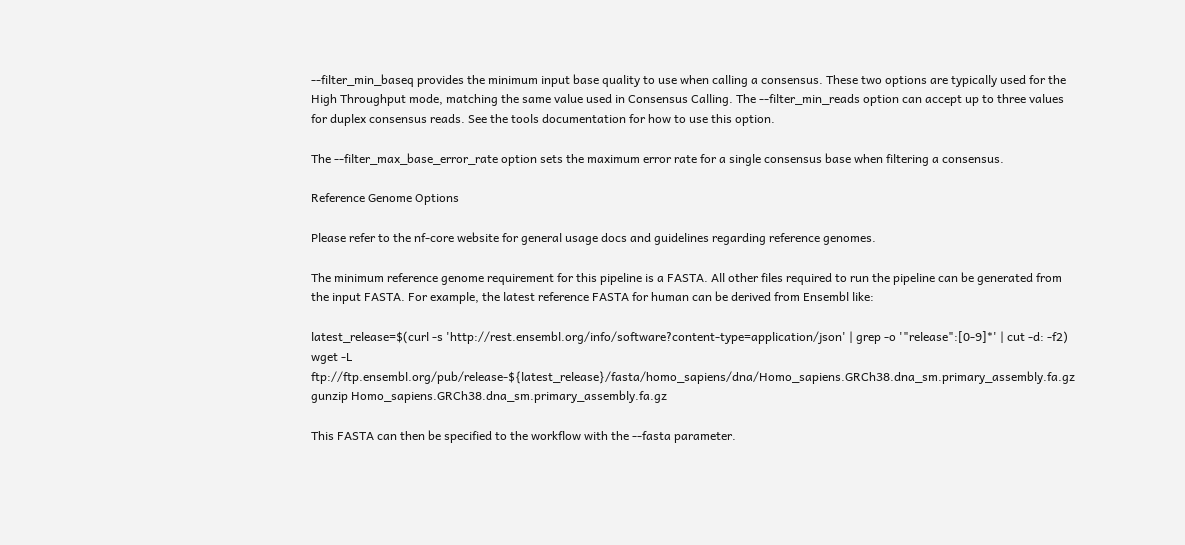--filter_min_baseq provides the minimum input base quality to use when calling a consensus. These two options are typically used for the High Throughput mode, matching the same value used in Consensus Calling. The --filter_min_reads option can accept up to three values for duplex consensus reads. See the tools documentation for how to use this option.

The --filter_max_base_error_rate option sets the maximum error rate for a single consensus base when filtering a consensus.

Reference Genome Options

Please refer to the nf-core website for general usage docs and guidelines regarding reference genomes.

The minimum reference genome requirement for this pipeline is a FASTA. All other files required to run the pipeline can be generated from the input FASTA. For example, the latest reference FASTA for human can be derived from Ensembl like:

latest_release=$(curl -s 'http://rest.ensembl.org/info/software?content-type=application/json' | grep -o '"release":[0-9]*' | cut -d: -f2)
wget -L ftp://ftp.ensembl.org/pub/release-${latest_release}/fasta/homo_sapiens/dna/Homo_sapiens.GRCh38.dna_sm.primary_assembly.fa.gz
gunzip Homo_sapiens.GRCh38.dna_sm.primary_assembly.fa.gz

This FASTA can then be specified to the workflow with the --fasta parameter.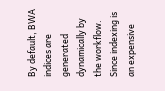By default, BWA indices are generated dynamically by the workflow. Since indexing is an expensive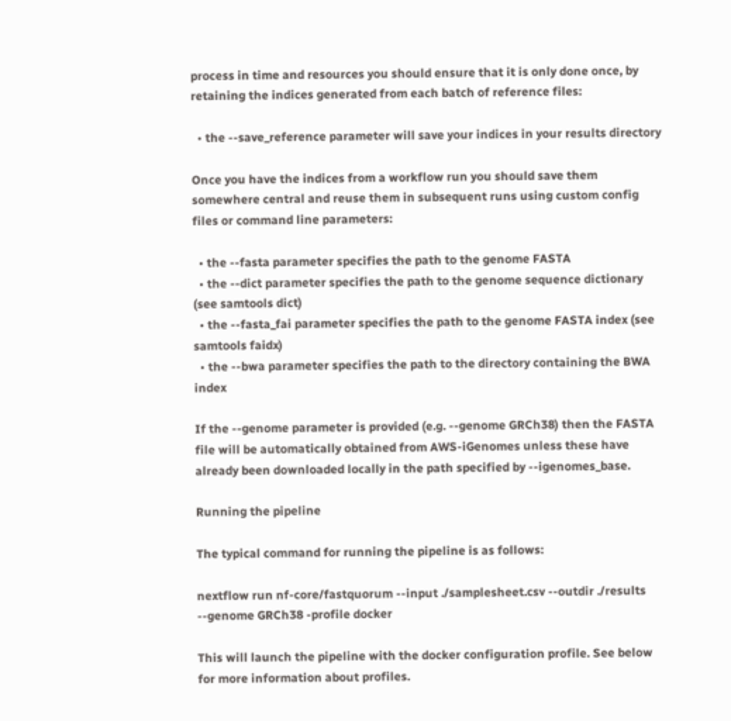process in time and resources you should ensure that it is only done once, by retaining the indices generated from each batch of reference files:

  • the --save_reference parameter will save your indices in your results directory

Once you have the indices from a workflow run you should save them somewhere central and reuse them in subsequent runs using custom config files or command line parameters:

  • the --fasta parameter specifies the path to the genome FASTA
  • the --dict parameter specifies the path to the genome sequence dictionary (see samtools dict)
  • the --fasta_fai parameter specifies the path to the genome FASTA index (see samtools faidx)
  • the --bwa parameter specifies the path to the directory containing the BWA index

If the --genome parameter is provided (e.g. --genome GRCh38) then the FASTA file will be automatically obtained from AWS-iGenomes unless these have already been downloaded locally in the path specified by --igenomes_base.

Running the pipeline

The typical command for running the pipeline is as follows:

nextflow run nf-core/fastquorum --input ./samplesheet.csv --outdir ./results --genome GRCh38 -profile docker

This will launch the pipeline with the docker configuration profile. See below for more information about profiles.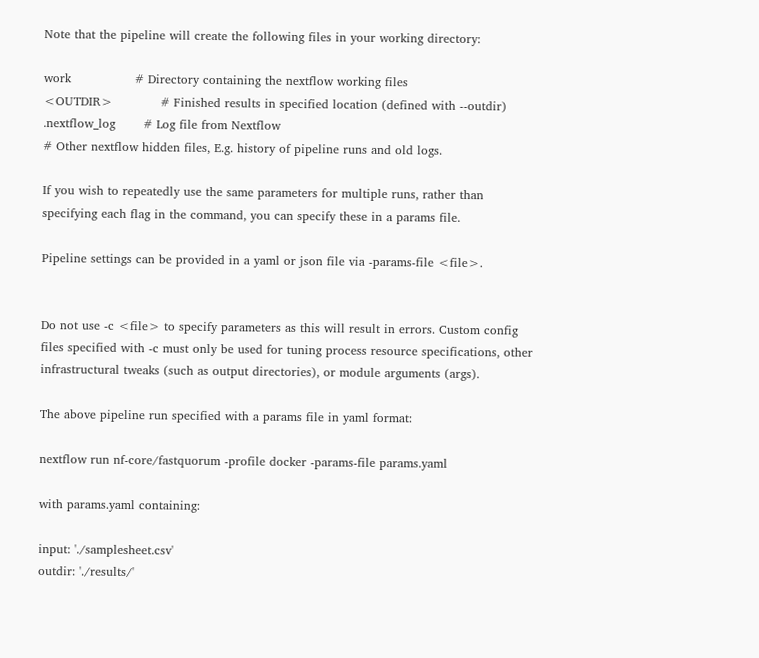Note that the pipeline will create the following files in your working directory:

work                # Directory containing the nextflow working files
<OUTDIR>            # Finished results in specified location (defined with --outdir)
.nextflow_log       # Log file from Nextflow
# Other nextflow hidden files, E.g. history of pipeline runs and old logs.

If you wish to repeatedly use the same parameters for multiple runs, rather than specifying each flag in the command, you can specify these in a params file.

Pipeline settings can be provided in a yaml or json file via -params-file <file>.


Do not use -c <file> to specify parameters as this will result in errors. Custom config files specified with -c must only be used for tuning process resource specifications, other infrastructural tweaks (such as output directories), or module arguments (args).

The above pipeline run specified with a params file in yaml format:

nextflow run nf-core/fastquorum -profile docker -params-file params.yaml

with params.yaml containing:

input: './samplesheet.csv'
outdir: './results/'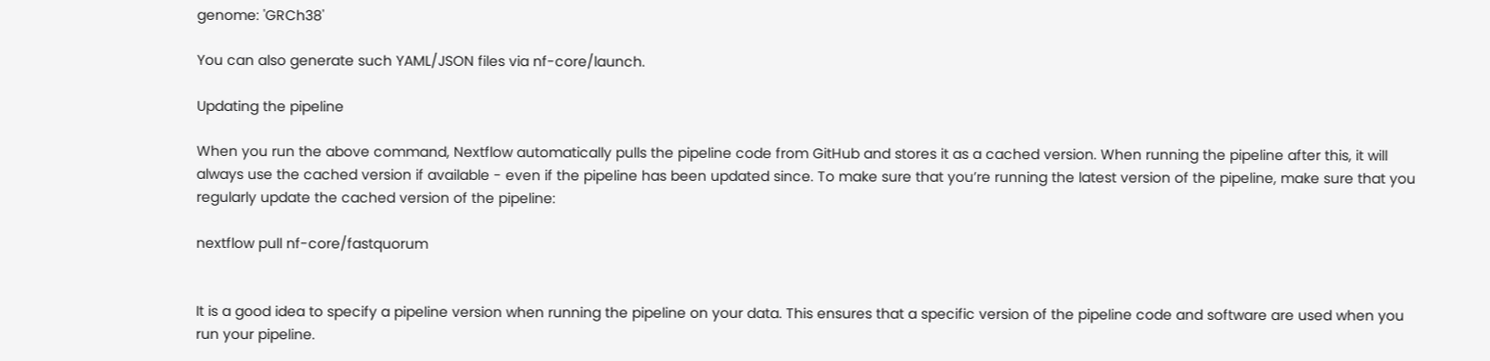genome: 'GRCh38'

You can also generate such YAML/JSON files via nf-core/launch.

Updating the pipeline

When you run the above command, Nextflow automatically pulls the pipeline code from GitHub and stores it as a cached version. When running the pipeline after this, it will always use the cached version if available - even if the pipeline has been updated since. To make sure that you’re running the latest version of the pipeline, make sure that you regularly update the cached version of the pipeline:

nextflow pull nf-core/fastquorum


It is a good idea to specify a pipeline version when running the pipeline on your data. This ensures that a specific version of the pipeline code and software are used when you run your pipeline.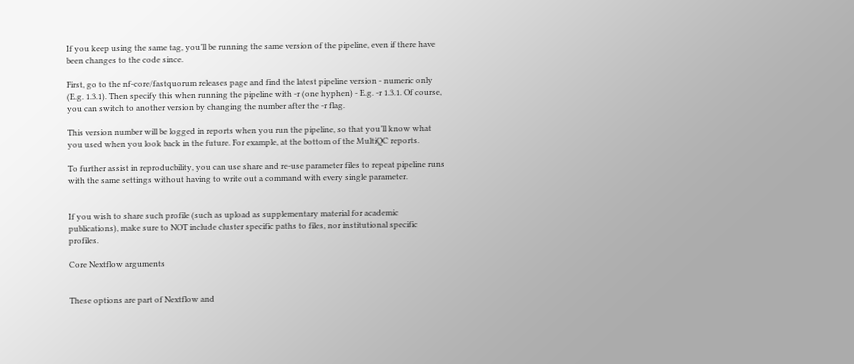If you keep using the same tag, you’ll be running the same version of the pipeline, even if there have been changes to the code since.

First, go to the nf-core/fastquorum releases page and find the latest pipeline version - numeric only (E.g. 1.3.1). Then specify this when running the pipeline with -r (one hyphen) - E.g. -r 1.3.1. Of course, you can switch to another version by changing the number after the -r flag.

This version number will be logged in reports when you run the pipeline, so that you’ll know what you used when you look back in the future. For example, at the bottom of the MultiQC reports.

To further assist in reproducbility, you can use share and re-use parameter files to repeat pipeline runs with the same settings without having to write out a command with every single parameter.


If you wish to share such profile (such as upload as supplementary material for academic publications), make sure to NOT include cluster specific paths to files, nor institutional specific profiles.

Core Nextflow arguments


These options are part of Nextflow and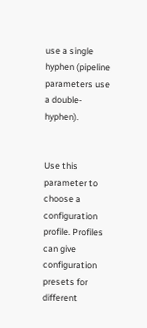use a single hyphen (pipeline parameters use a double-hyphen).


Use this parameter to choose a configuration profile. Profiles can give configuration presets for different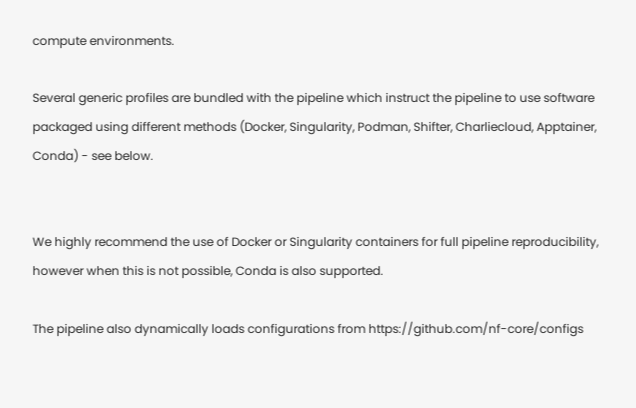compute environments.

Several generic profiles are bundled with the pipeline which instruct the pipeline to use software packaged using different methods (Docker, Singularity, Podman, Shifter, Charliecloud, Apptainer, Conda) - see below.


We highly recommend the use of Docker or Singularity containers for full pipeline reproducibility, however when this is not possible, Conda is also supported.

The pipeline also dynamically loads configurations from https://github.com/nf-core/configs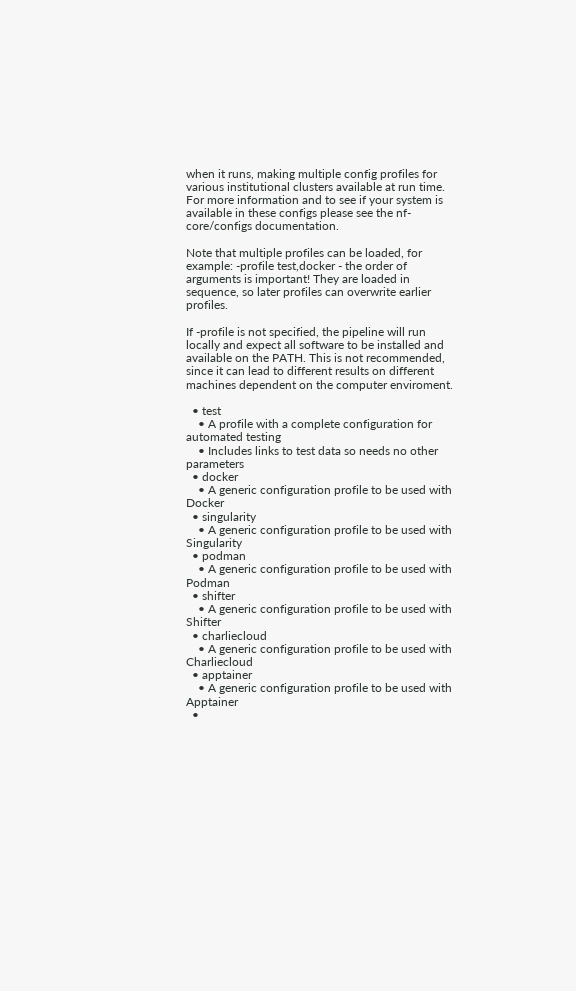when it runs, making multiple config profiles for various institutional clusters available at run time. For more information and to see if your system is available in these configs please see the nf-core/configs documentation.

Note that multiple profiles can be loaded, for example: -profile test,docker - the order of arguments is important! They are loaded in sequence, so later profiles can overwrite earlier profiles.

If -profile is not specified, the pipeline will run locally and expect all software to be installed and available on the PATH. This is not recommended, since it can lead to different results on different machines dependent on the computer enviroment.

  • test
    • A profile with a complete configuration for automated testing
    • Includes links to test data so needs no other parameters
  • docker
    • A generic configuration profile to be used with Docker
  • singularity
    • A generic configuration profile to be used with Singularity
  • podman
    • A generic configuration profile to be used with Podman
  • shifter
    • A generic configuration profile to be used with Shifter
  • charliecloud
    • A generic configuration profile to be used with Charliecloud
  • apptainer
    • A generic configuration profile to be used with Apptainer
  •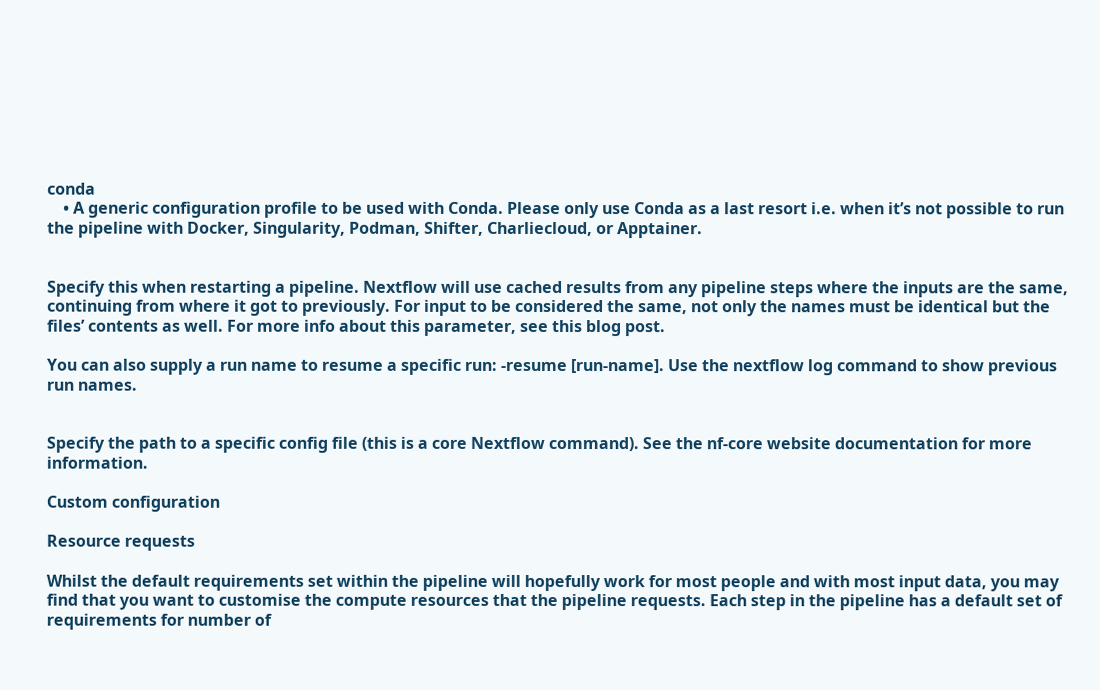conda
    • A generic configuration profile to be used with Conda. Please only use Conda as a last resort i.e. when it’s not possible to run the pipeline with Docker, Singularity, Podman, Shifter, Charliecloud, or Apptainer.


Specify this when restarting a pipeline. Nextflow will use cached results from any pipeline steps where the inputs are the same, continuing from where it got to previously. For input to be considered the same, not only the names must be identical but the files’ contents as well. For more info about this parameter, see this blog post.

You can also supply a run name to resume a specific run: -resume [run-name]. Use the nextflow log command to show previous run names.


Specify the path to a specific config file (this is a core Nextflow command). See the nf-core website documentation for more information.

Custom configuration

Resource requests

Whilst the default requirements set within the pipeline will hopefully work for most people and with most input data, you may find that you want to customise the compute resources that the pipeline requests. Each step in the pipeline has a default set of requirements for number of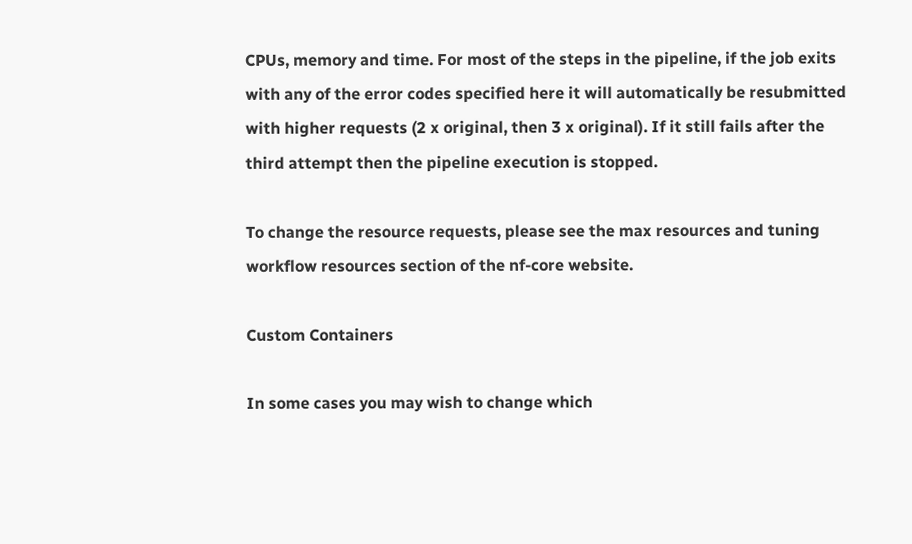CPUs, memory and time. For most of the steps in the pipeline, if the job exits with any of the error codes specified here it will automatically be resubmitted with higher requests (2 x original, then 3 x original). If it still fails after the third attempt then the pipeline execution is stopped.

To change the resource requests, please see the max resources and tuning workflow resources section of the nf-core website.

Custom Containers

In some cases you may wish to change which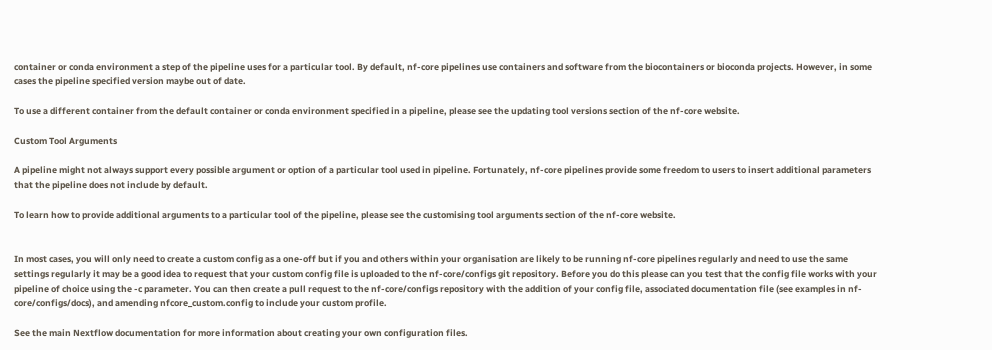container or conda environment a step of the pipeline uses for a particular tool. By default, nf-core pipelines use containers and software from the biocontainers or bioconda projects. However, in some cases the pipeline specified version maybe out of date.

To use a different container from the default container or conda environment specified in a pipeline, please see the updating tool versions section of the nf-core website.

Custom Tool Arguments

A pipeline might not always support every possible argument or option of a particular tool used in pipeline. Fortunately, nf-core pipelines provide some freedom to users to insert additional parameters that the pipeline does not include by default.

To learn how to provide additional arguments to a particular tool of the pipeline, please see the customising tool arguments section of the nf-core website.


In most cases, you will only need to create a custom config as a one-off but if you and others within your organisation are likely to be running nf-core pipelines regularly and need to use the same settings regularly it may be a good idea to request that your custom config file is uploaded to the nf-core/configs git repository. Before you do this please can you test that the config file works with your pipeline of choice using the -c parameter. You can then create a pull request to the nf-core/configs repository with the addition of your config file, associated documentation file (see examples in nf-core/configs/docs), and amending nfcore_custom.config to include your custom profile.

See the main Nextflow documentation for more information about creating your own configuration files.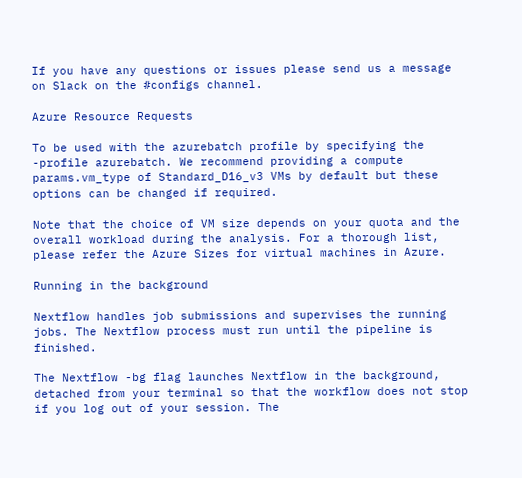If you have any questions or issues please send us a message on Slack on the #configs channel.

Azure Resource Requests

To be used with the azurebatch profile by specifying the -profile azurebatch. We recommend providing a compute params.vm_type of Standard_D16_v3 VMs by default but these options can be changed if required.

Note that the choice of VM size depends on your quota and the overall workload during the analysis. For a thorough list, please refer the Azure Sizes for virtual machines in Azure.

Running in the background

Nextflow handles job submissions and supervises the running jobs. The Nextflow process must run until the pipeline is finished.

The Nextflow -bg flag launches Nextflow in the background, detached from your terminal so that the workflow does not stop if you log out of your session. The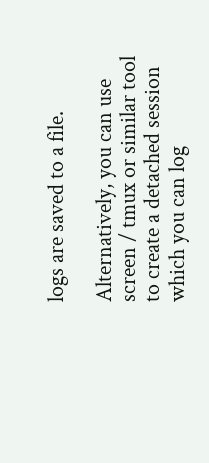logs are saved to a file.

Alternatively, you can use screen / tmux or similar tool to create a detached session which you can log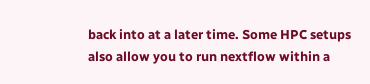back into at a later time. Some HPC setups also allow you to run nextflow within a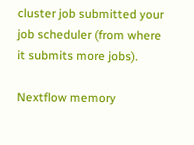cluster job submitted your job scheduler (from where it submits more jobs).

Nextflow memory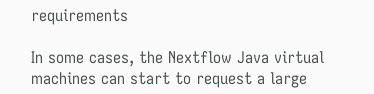requirements

In some cases, the Nextflow Java virtual machines can start to request a large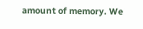amount of memory. We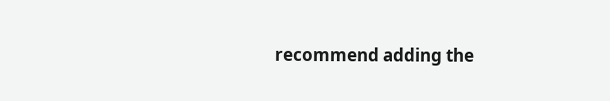recommend adding the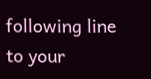following line to your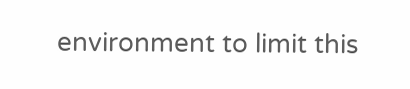environment to limit this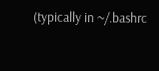(typically in ~/.bashrc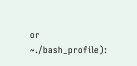or ~./bash_profile):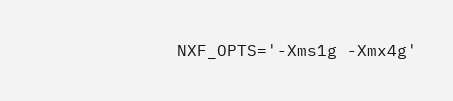NXF_OPTS='-Xms1g -Xmx4g'